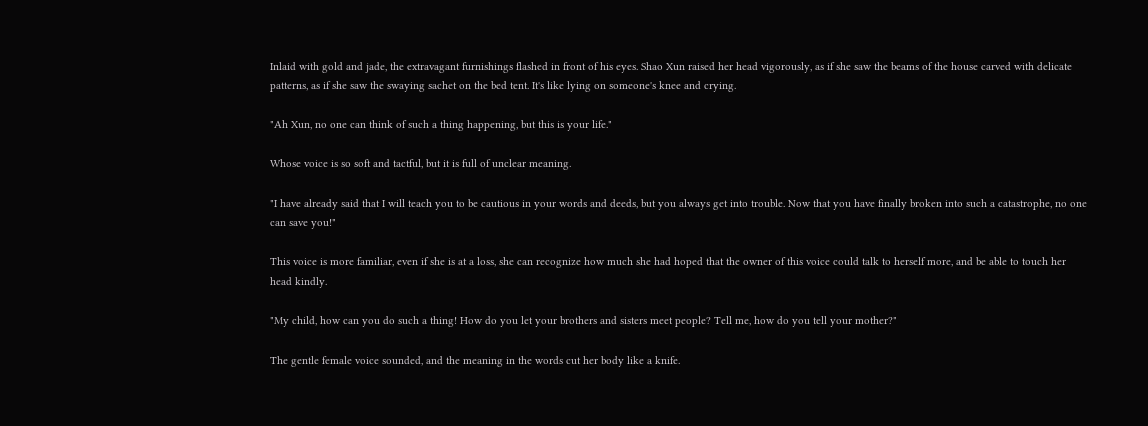Inlaid with gold and jade, the extravagant furnishings flashed in front of his eyes. Shao Xun raised her head vigorously, as if she saw the beams of the house carved with delicate patterns, as if she saw the swaying sachet on the bed tent. It's like lying on someone's knee and crying.

"Ah Xun, no one can think of such a thing happening, but this is your life."

Whose voice is so soft and tactful, but it is full of unclear meaning.

"I have already said that I will teach you to be cautious in your words and deeds, but you always get into trouble. Now that you have finally broken into such a catastrophe, no one can save you!"

This voice is more familiar, even if she is at a loss, she can recognize how much she had hoped that the owner of this voice could talk to herself more, and be able to touch her head kindly.

"My child, how can you do such a thing! How do you let your brothers and sisters meet people? Tell me, how do you tell your mother?"

The gentle female voice sounded, and the meaning in the words cut her body like a knife.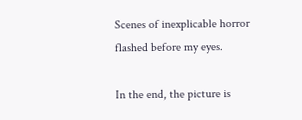Scenes of inexplicable horror flashed before my eyes.

In the end, the picture is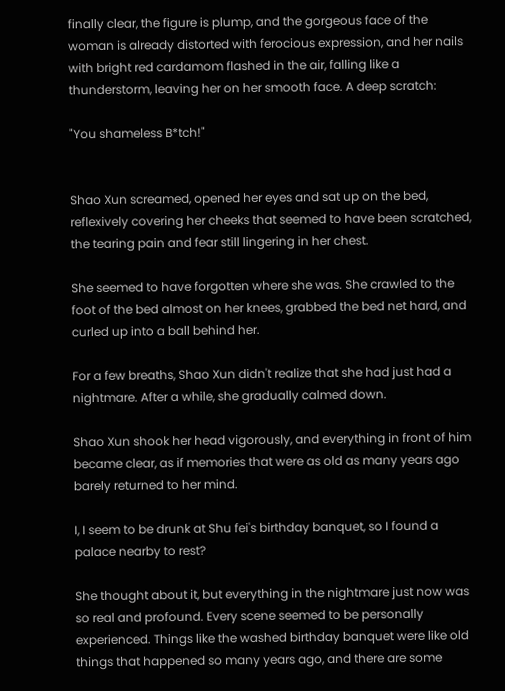finally clear, the figure is plump, and the gorgeous face of the woman is already distorted with ferocious expression, and her nails with bright red cardamom flashed in the air, falling like a thunderstorm, leaving her on her smooth face. A deep scratch:

"You shameless B*tch!"


Shao Xun screamed, opened her eyes and sat up on the bed, reflexively covering her cheeks that seemed to have been scratched, the tearing pain and fear still lingering in her chest.

She seemed to have forgotten where she was. She crawled to the foot of the bed almost on her knees, grabbed the bed net hard, and curled up into a ball behind her.

For a few breaths, Shao Xun didn't realize that she had just had a nightmare. After a while, she gradually calmed down.

Shao Xun shook her head vigorously, and everything in front of him became clear, as if memories that were as old as many years ago barely returned to her mind.

I, I seem to be drunk at Shu fei's birthday banquet, so I found a palace nearby to rest?

She thought about it, but everything in the nightmare just now was so real and profound. Every scene seemed to be personally experienced. Things like the washed birthday banquet were like old things that happened so many years ago, and there are some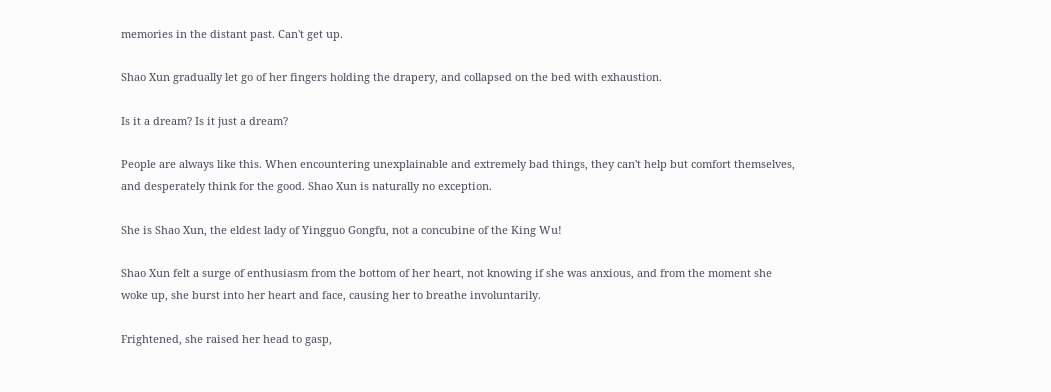memories in the distant past. Can't get up.

Shao Xun gradually let go of her fingers holding the drapery, and collapsed on the bed with exhaustion.

Is it a dream? Is it just a dream?

People are always like this. When encountering unexplainable and extremely bad things, they can't help but comfort themselves, and desperately think for the good. Shao Xun is naturally no exception.

She is Shao Xun, the eldest lady of Yingguo Gongfu, not a concubine of the King Wu!

Shao Xun felt a surge of enthusiasm from the bottom of her heart, not knowing if she was anxious, and from the moment she woke up, she burst into her heart and face, causing her to breathe involuntarily.

Frightened, she raised her head to gasp,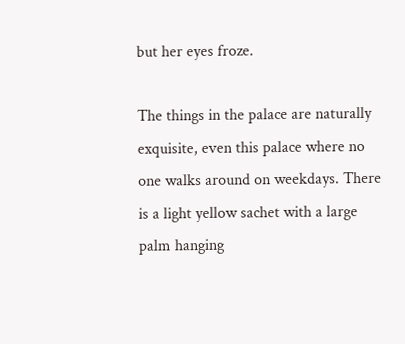but her eyes froze.

The things in the palace are naturally exquisite, even this palace where no one walks around on weekdays. There is a light yellow sachet with a large palm hanging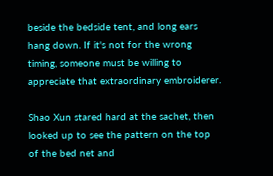beside the bedside tent, and long ears hang down. If it's not for the wrong timing, someone must be willing to appreciate that extraordinary embroiderer.

Shao Xun stared hard at the sachet, then looked up to see the pattern on the top of the bed net and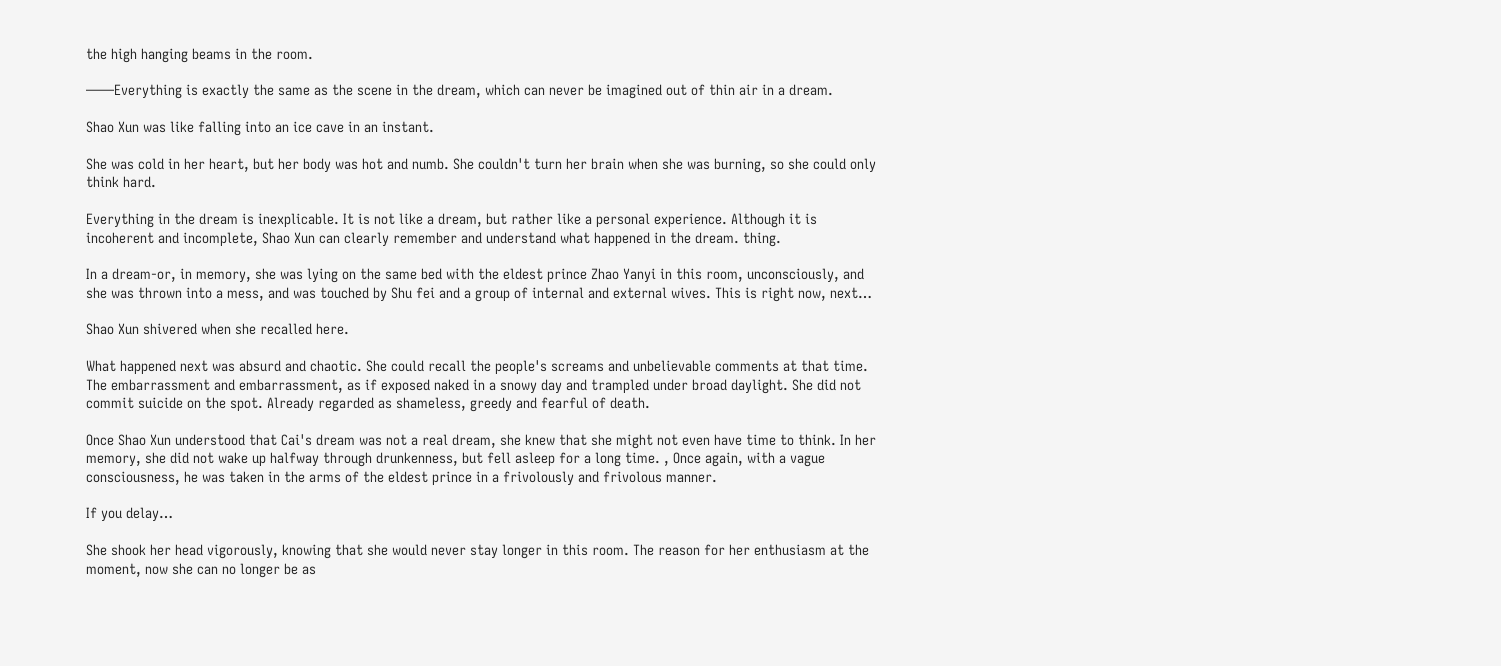the high hanging beams in the room.

——Everything is exactly the same as the scene in the dream, which can never be imagined out of thin air in a dream.

Shao Xun was like falling into an ice cave in an instant.

She was cold in her heart, but her body was hot and numb. She couldn't turn her brain when she was burning, so she could only think hard.

Everything in the dream is inexplicable. It is not like a dream, but rather like a personal experience. Although it is incoherent and incomplete, Shao Xun can clearly remember and understand what happened in the dream. thing.

In a dream-or, in memory, she was lying on the same bed with the eldest prince Zhao Yanyi in this room, unconsciously, and she was thrown into a mess, and was touched by Shu fei and a group of internal and external wives. This is right now, next…

Shao Xun shivered when she recalled here.

What happened next was absurd and chaotic. She could recall the people's screams and unbelievable comments at that time. The embarrassment and embarrassment, as if exposed naked in a snowy day and trampled under broad daylight. She did not commit suicide on the spot. Already regarded as shameless, greedy and fearful of death.

Once Shao Xun understood that Cai's dream was not a real dream, she knew that she might not even have time to think. In her memory, she did not wake up halfway through drunkenness, but fell asleep for a long time. , Once again, with a vague consciousness, he was taken in the arms of the eldest prince in a frivolously and frivolous manner.

If you delay…

She shook her head vigorously, knowing that she would never stay longer in this room. The reason for her enthusiasm at the moment, now she can no longer be as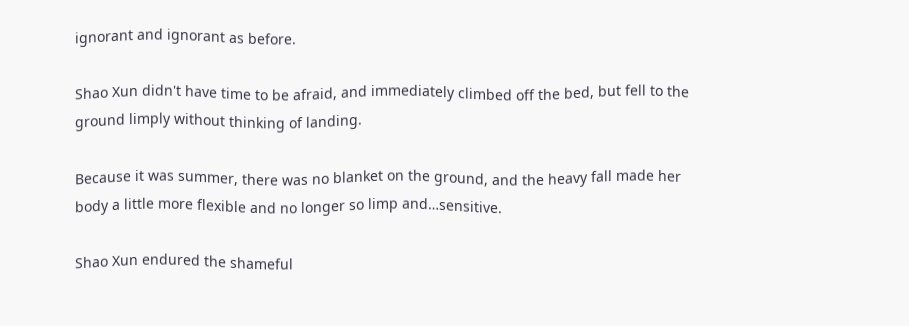ignorant and ignorant as before.

Shao Xun didn't have time to be afraid, and immediately climbed off the bed, but fell to the ground limply without thinking of landing.

Because it was summer, there was no blanket on the ground, and the heavy fall made her body a little more flexible and no longer so limp and…sensitive.

Shao Xun endured the shameful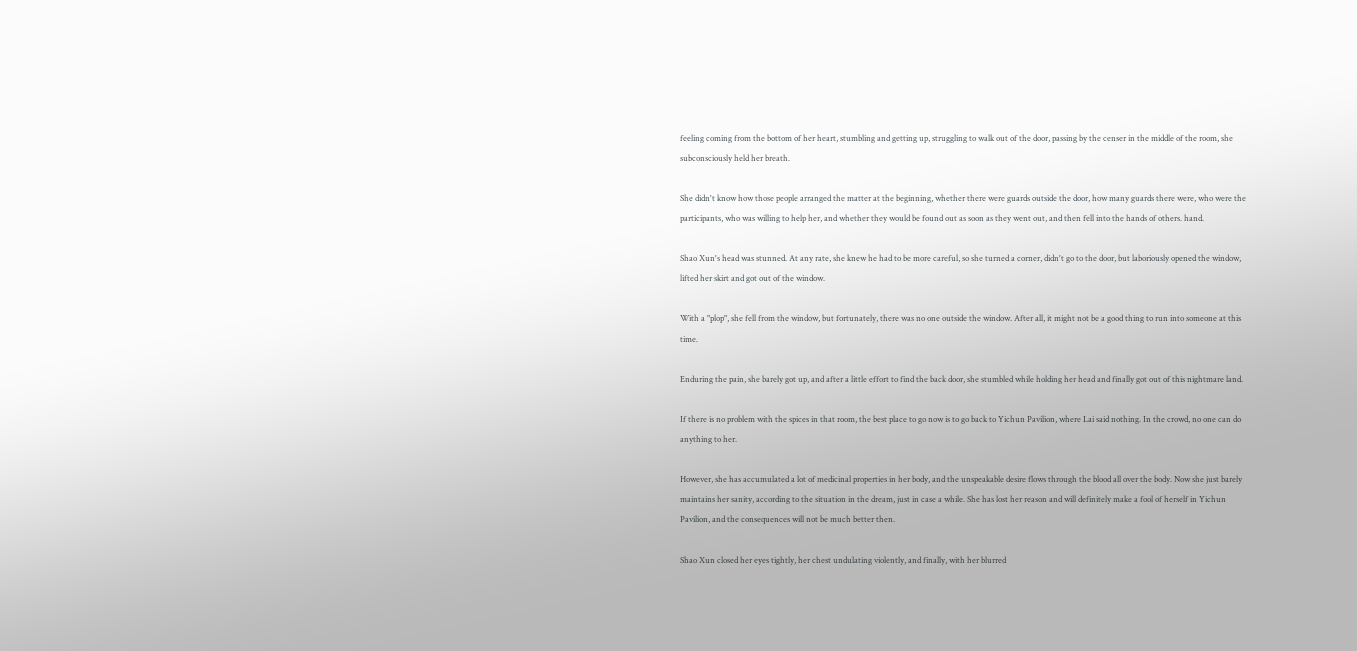feeling coming from the bottom of her heart, stumbling and getting up, struggling to walk out of the door, passing by the censer in the middle of the room, she subconsciously held her breath.

She didn't know how those people arranged the matter at the beginning, whether there were guards outside the door, how many guards there were, who were the participants, who was willing to help her, and whether they would be found out as soon as they went out, and then fell into the hands of others. hand.

Shao Xun's head was stunned. At any rate, she knew he had to be more careful, so she turned a corner, didn't go to the door, but laboriously opened the window, lifted her skirt and got out of the window.

With a "plop", she fell from the window, but fortunately, there was no one outside the window. After all, it might not be a good thing to run into someone at this time.

Enduring the pain, she barely got up, and after a little effort to find the back door, she stumbled while holding her head and finally got out of this nightmare land.

If there is no problem with the spices in that room, the best place to go now is to go back to Yichun Pavilion, where Lai said nothing. In the crowd, no one can do anything to her.

However, she has accumulated a lot of medicinal properties in her body, and the unspeakable desire flows through the blood all over the body. Now she just barely maintains her sanity, according to the situation in the dream, just in case a while. She has lost her reason and will definitely make a fool of herself in Yichun Pavilion, and the consequences will not be much better then.

Shao Xun closed her eyes tightly, her chest undulating violently, and finally, with her blurred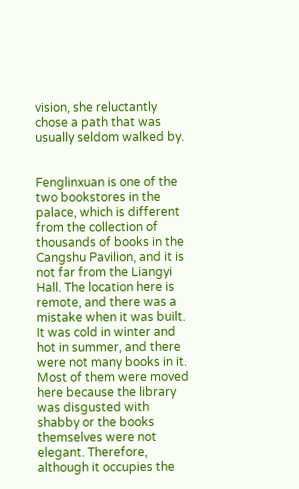vision, she reluctantly chose a path that was usually seldom walked by.


Fenglinxuan is one of the two bookstores in the palace, which is different from the collection of thousands of books in the Cangshu Pavilion, and it is not far from the Liangyi Hall. The location here is remote, and there was a mistake when it was built. It was cold in winter and hot in summer, and there were not many books in it. Most of them were moved here because the library was disgusted with shabby or the books themselves were not elegant. Therefore, although it occupies the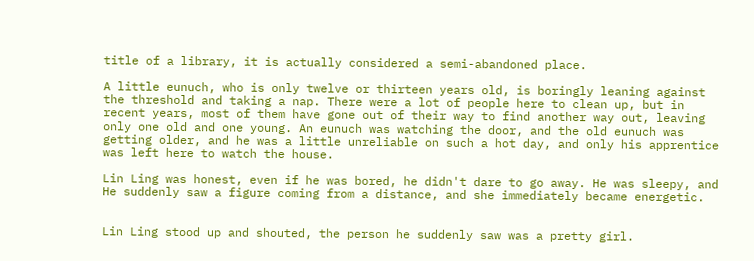title of a library, it is actually considered a semi-abandoned place.

A little eunuch, who is only twelve or thirteen years old, is boringly leaning against the threshold and taking a nap. There were a lot of people here to clean up, but in recent years, most of them have gone out of their way to find another way out, leaving only one old and one young. An eunuch was watching the door, and the old eunuch was getting older, and he was a little unreliable on such a hot day, and only his apprentice was left here to watch the house.

Lin Ling was honest, even if he was bored, he didn't dare to go away. He was sleepy, and He suddenly saw a figure coming from a distance, and she immediately became energetic.


Lin Ling stood up and shouted, the person he suddenly saw was a pretty girl.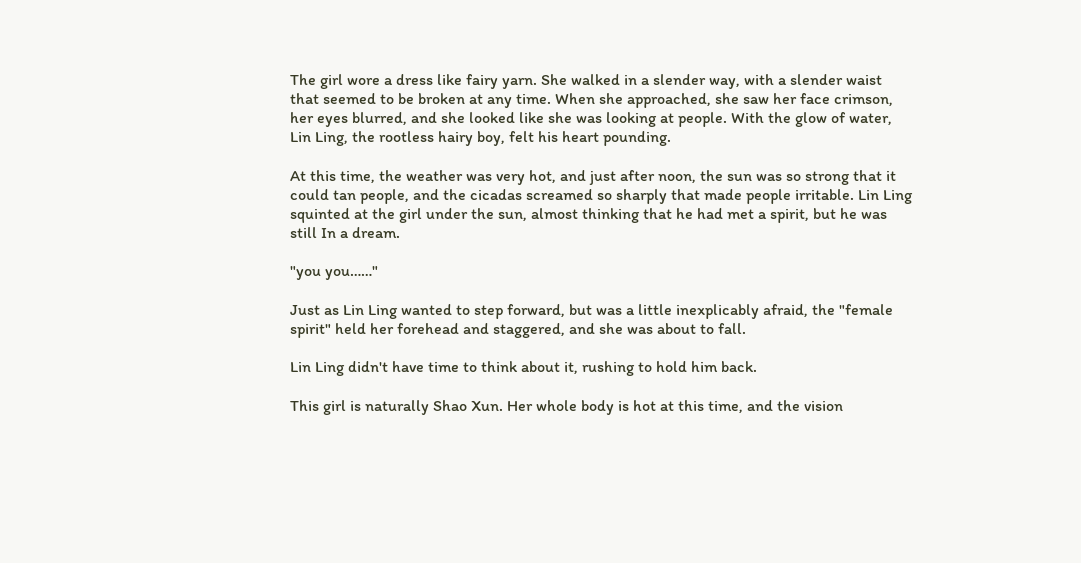The girl wore a dress like fairy yarn. She walked in a slender way, with a slender waist that seemed to be broken at any time. When she approached, she saw her face crimson, her eyes blurred, and she looked like she was looking at people. With the glow of water, Lin Ling, the rootless hairy boy, felt his heart pounding.

At this time, the weather was very hot, and just after noon, the sun was so strong that it could tan people, and the cicadas screamed so sharply that made people irritable. Lin Ling squinted at the girl under the sun, almost thinking that he had met a spirit, but he was still In a dream.

"you you……"

Just as Lin Ling wanted to step forward, but was a little inexplicably afraid, the "female spirit" held her forehead and staggered, and she was about to fall.

Lin Ling didn't have time to think about it, rushing to hold him back.

This girl is naturally Shao Xun. Her whole body is hot at this time, and the vision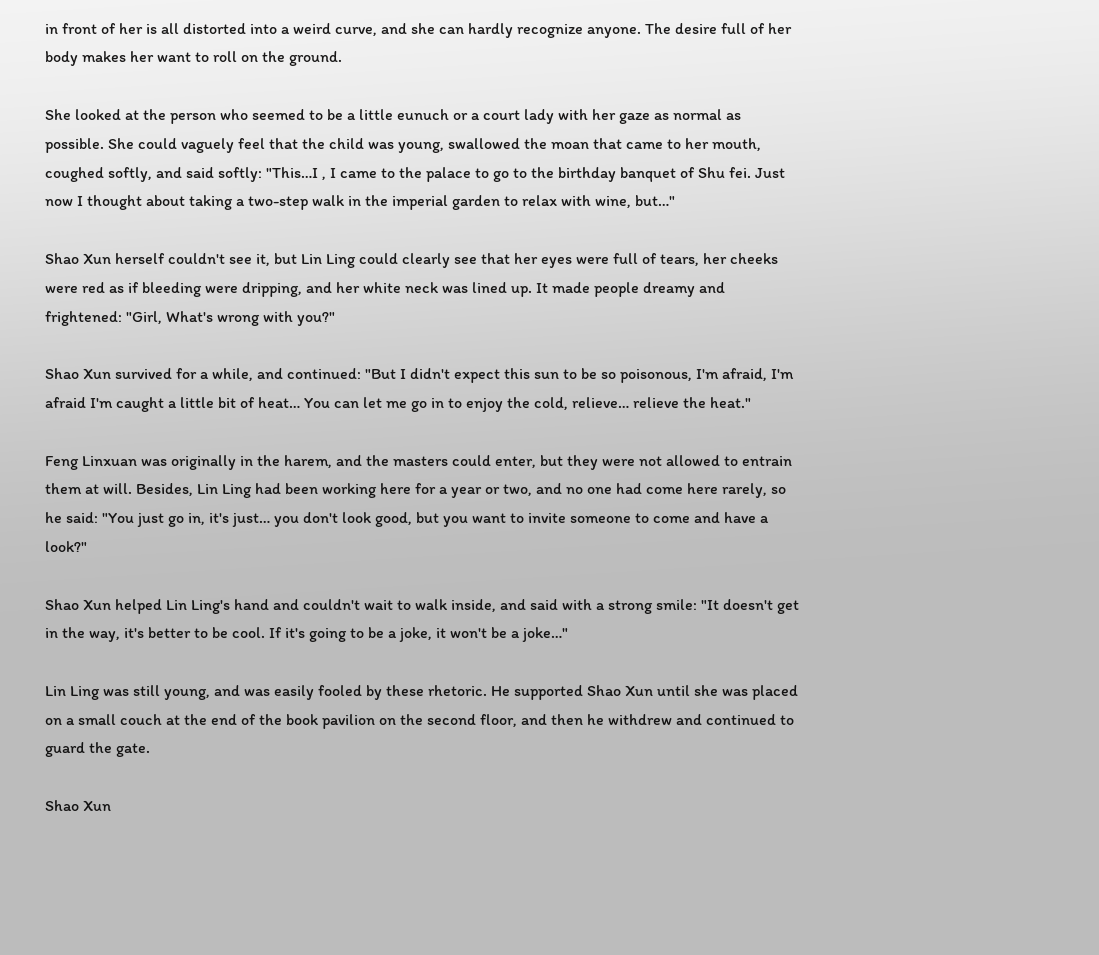in front of her is all distorted into a weird curve, and she can hardly recognize anyone. The desire full of her body makes her want to roll on the ground.

She looked at the person who seemed to be a little eunuch or a court lady with her gaze as normal as possible. She could vaguely feel that the child was young, swallowed the moan that came to her mouth, coughed softly, and said softly: "This…I , I came to the palace to go to the birthday banquet of Shu fei. Just now I thought about taking a two-step walk in the imperial garden to relax with wine, but…"

Shao Xun herself couldn't see it, but Lin Ling could clearly see that her eyes were full of tears, her cheeks were red as if bleeding were dripping, and her white neck was lined up. It made people dreamy and frightened: "Girl, What's wrong with you?"

Shao Xun survived for a while, and continued: "But I didn't expect this sun to be so poisonous, I'm afraid, I'm afraid I'm caught a little bit of heat… You can let me go in to enjoy the cold, relieve… relieve the heat."

Feng Linxuan was originally in the harem, and the masters could enter, but they were not allowed to entrain them at will. Besides, Lin Ling had been working here for a year or two, and no one had come here rarely, so he said: "You just go in, it's just… you don't look good, but you want to invite someone to come and have a look?"

Shao Xun helped Lin Ling's hand and couldn't wait to walk inside, and said with a strong smile: "It doesn't get in the way, it's better to be cool. If it's going to be a joke, it won't be a joke…"

Lin Ling was still young, and was easily fooled by these rhetoric. He supported Shao Xun until she was placed on a small couch at the end of the book pavilion on the second floor, and then he withdrew and continued to guard the gate.

Shao Xun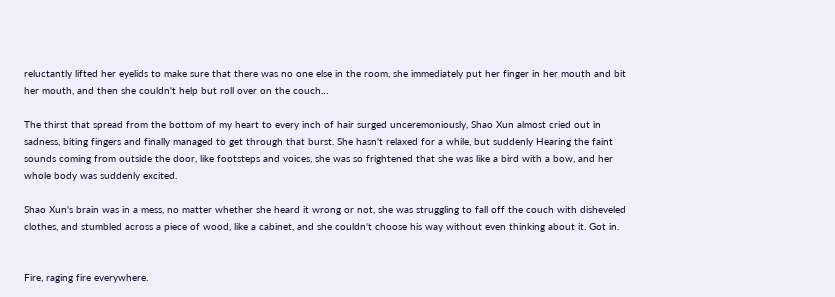reluctantly lifted her eyelids to make sure that there was no one else in the room, she immediately put her finger in her mouth and bit her mouth, and then she couldn't help but roll over on the couch…

The thirst that spread from the bottom of my heart to every inch of hair surged unceremoniously, Shao Xun almost cried out in sadness, biting fingers and finally managed to get through that burst. She hasn't relaxed for a while, but suddenly Hearing the faint sounds coming from outside the door, like footsteps and voices, she was so frightened that she was like a bird with a bow, and her whole body was suddenly excited.

Shao Xun's brain was in a mess, no matter whether she heard it wrong or not, she was struggling to fall off the couch with disheveled clothes, and stumbled across a piece of wood, like a cabinet, and she couldn't choose his way without even thinking about it. Got in.


Fire, raging fire everywhere.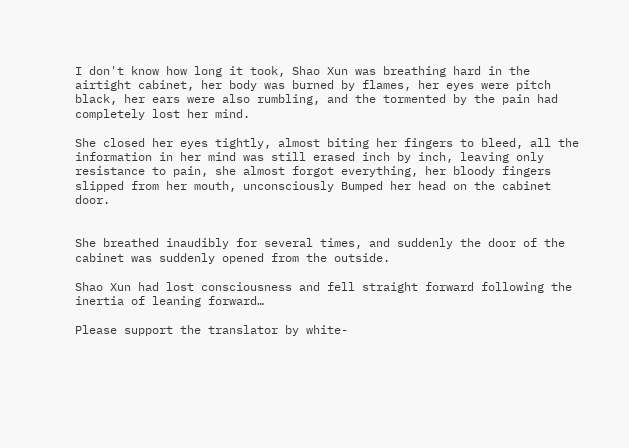I don't know how long it took, Shao Xun was breathing hard in the airtight cabinet, her body was burned by flames, her eyes were pitch black, her ears were also rumbling, and the tormented by the pain had completely lost her mind.

She closed her eyes tightly, almost biting her fingers to bleed, all the information in her mind was still erased inch by inch, leaving only resistance to pain, she almost forgot everything, her bloody fingers slipped from her mouth, unconsciously Bumped her head on the cabinet door.


She breathed inaudibly for several times, and suddenly the door of the cabinet was suddenly opened from the outside.

Shao Xun had lost consciousness and fell straight forward following the inertia of leaning forward…

Please support the translator by white-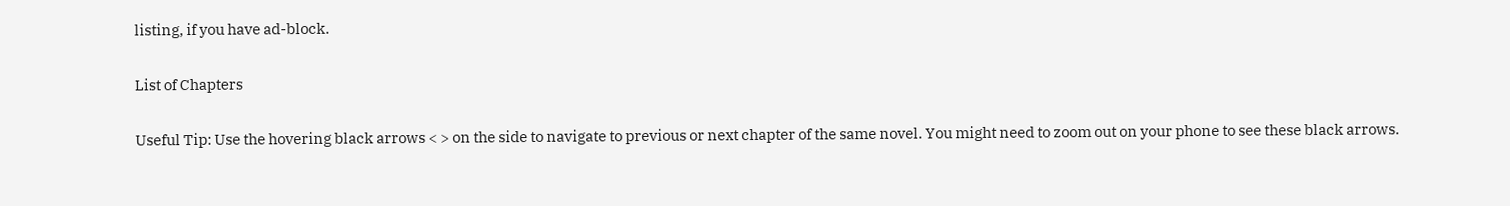listing, if you have ad-block.

List of Chapters

Useful Tip: Use the hovering black arrows < > on the side to navigate to previous or next chapter of the same novel. You might need to zoom out on your phone to see these black arrows.